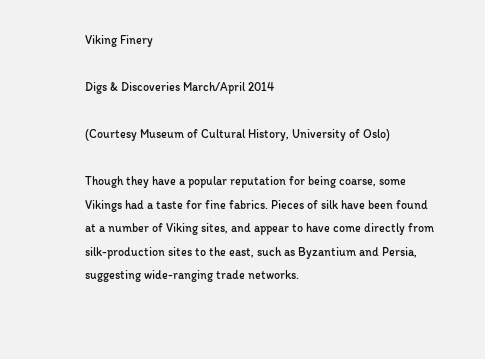Viking Finery

Digs & Discoveries March/April 2014

(Courtesy Museum of Cultural History, University of Oslo)

Though they have a popular reputation for being coarse, some Vikings had a taste for fine fabrics. Pieces of silk have been found at a number of Viking sites, and appear to have come directly from silk-production sites to the east, such as Byzantium and Persia, suggesting wide-ranging trade networks.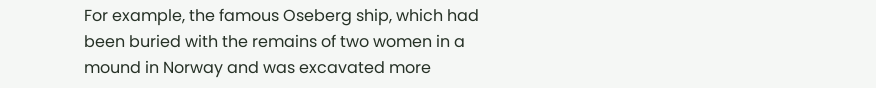For example, the famous Oseberg ship, which had been buried with the remains of two women in a mound in Norway and was excavated more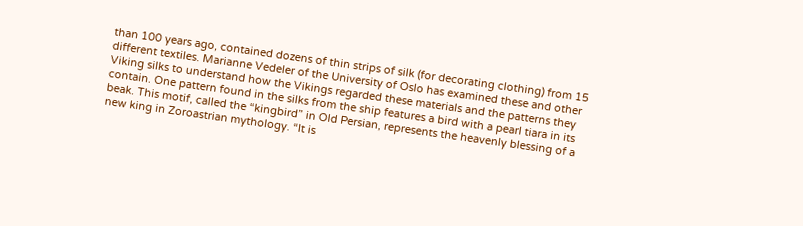than 100 years ago, contained dozens of thin strips of silk (for decorating clothing) from 15 different textiles. Marianne Vedeler of the University of Oslo has examined these and other Viking silks to understand how the Vikings regarded these materials and the patterns they contain. One pattern found in the silks from the ship features a bird with a pearl tiara in its beak. This motif, called the “kingbird” in Old Persian, represents the heavenly blessing of a new king in Zoroastrian mythology. “It is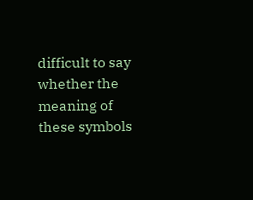difficult to say whether the meaning of these symbols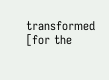transformed [for the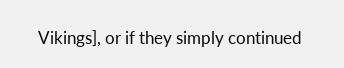Vikings], or if they simply continued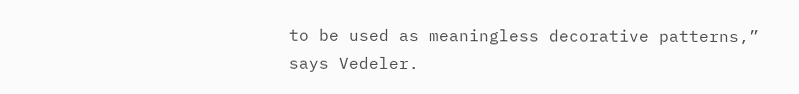to be used as meaningless decorative patterns,” says Vedeler.